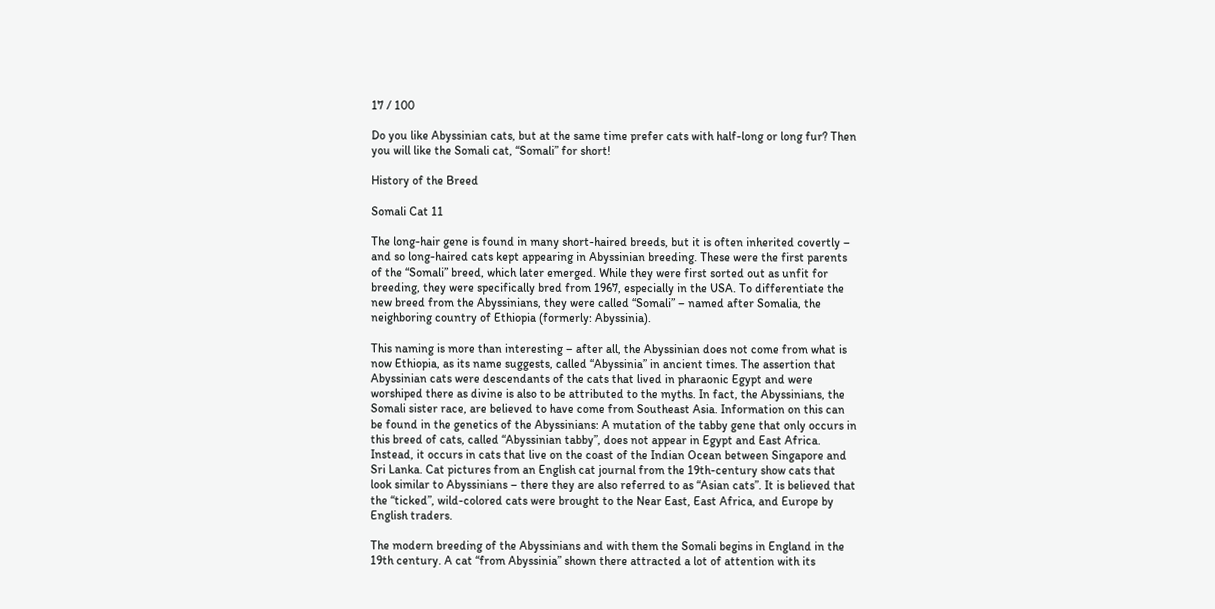17 / 100

Do you like Abyssinian cats, but at the same time prefer cats with half-long or long fur? Then you will like the Somali cat, “Somali” for short!

History of the Breed

Somali Cat 11

The long-hair gene is found in many short-haired breeds, but it is often inherited covertly – and so long-haired cats kept appearing in Abyssinian breeding. These were the first parents of the “Somali” breed, which later emerged. While they were first sorted out as unfit for breeding, they were specifically bred from 1967, especially in the USA. To differentiate the new breed from the Abyssinians, they were called “Somali” – named after Somalia, the neighboring country of Ethiopia (formerly: Abyssinia).

This naming is more than interesting – after all, the Abyssinian does not come from what is now Ethiopia, as its name suggests, called “Abyssinia” in ancient times. The assertion that Abyssinian cats were descendants of the cats that lived in pharaonic Egypt and were worshiped there as divine is also to be attributed to the myths. In fact, the Abyssinians, the Somali sister race, are believed to have come from Southeast Asia. Information on this can be found in the genetics of the Abyssinians: A mutation of the tabby gene that only occurs in this breed of cats, called “Abyssinian tabby”, does not appear in Egypt and East Africa. Instead, it occurs in cats that live on the coast of the Indian Ocean between Singapore and Sri Lanka. Cat pictures from an English cat journal from the 19th-century show cats that look similar to Abyssinians – there they are also referred to as “Asian cats”. It is believed that the “ticked”, wild-colored cats were brought to the Near East, East Africa, and Europe by English traders.

The modern breeding of the Abyssinians and with them the Somali begins in England in the 19th century. A cat “from Abyssinia” shown there attracted a lot of attention with its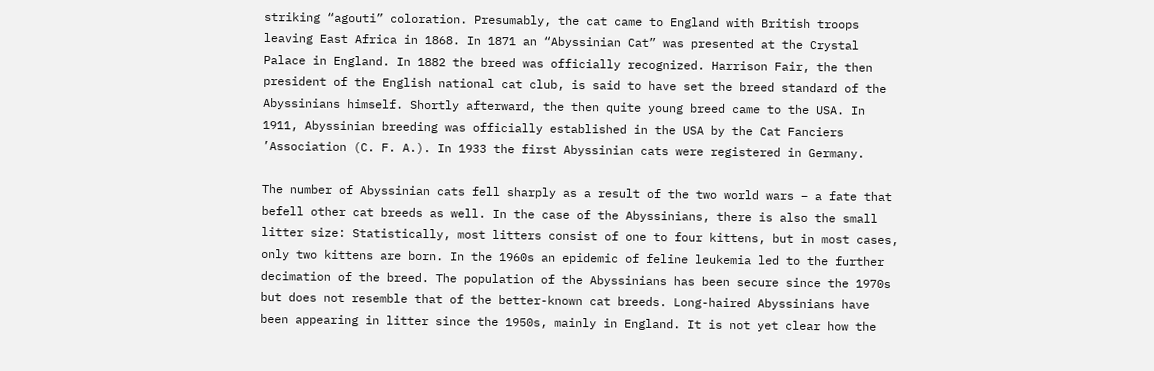striking “agouti” coloration. Presumably, the cat came to England with British troops leaving East Africa in 1868. In 1871 an “Abyssinian Cat” was presented at the Crystal Palace in England. In 1882 the breed was officially recognized. Harrison Fair, the then president of the English national cat club, is said to have set the breed standard of the Abyssinians himself. Shortly afterward, the then quite young breed came to the USA. In 1911, Abyssinian breeding was officially established in the USA by the Cat Fanciers ’Association (C. F. A.). In 1933 the first Abyssinian cats were registered in Germany.

The number of Abyssinian cats fell sharply as a result of the two world wars – a fate that befell other cat breeds as well. In the case of the Abyssinians, there is also the small litter size: Statistically, most litters consist of one to four kittens, but in most cases, only two kittens are born. In the 1960s an epidemic of feline leukemia led to the further decimation of the breed. The population of the Abyssinians has been secure since the 1970s but does not resemble that of the better-known cat breeds. Long-haired Abyssinians have been appearing in litter since the 1950s, mainly in England. It is not yet clear how the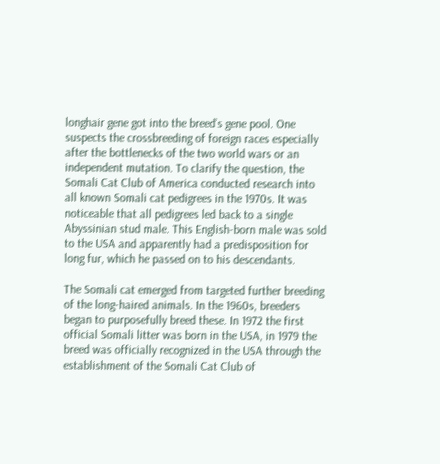longhair gene got into the breed’s gene pool. One suspects the crossbreeding of foreign races especially after the bottlenecks of the two world wars or an independent mutation. To clarify the question, the Somali Cat Club of America conducted research into all known Somali cat pedigrees in the 1970s. It was noticeable that all pedigrees led back to a single Abyssinian stud male. This English-born male was sold to the USA and apparently had a predisposition for long fur, which he passed on to his descendants.

The Somali cat emerged from targeted further breeding of the long-haired animals. In the 1960s, breeders began to purposefully breed these. In 1972 the first official Somali litter was born in the USA, in 1979 the breed was officially recognized in the USA through the establishment of the Somali Cat Club of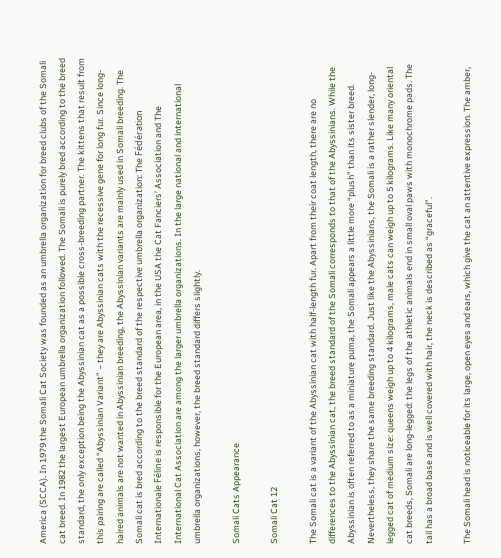America (SCCA). In 1979 the Somali Cat Society was founded as an umbrella organization for breed clubs of the Somali cat breed. In 1982 the largest European umbrella organization followed. The Somali is purely bred according to the breed standard, the only exception being the Abyssinian cat as a possible cross-breeding partner. The kittens that result from this pairing are called “Abyssinian Variant” – they are Abyssinian cats with the recessive gene for long fur. Since long-haired animals are not wanted in Abyssinian breeding, the Abyssinian variants are mainly used in Somali breeding. The Somali cat is bred according to the breed standard of the respective umbrella organization: The Fédération Internationale Féline is responsible for the European area, in the USA the Cat Fanciers’ Association and The International Cat Association are among the larger umbrella organizations. In the large national and international umbrella organizations, however, the breed standard differs slightly.

Somali Cats Appearance

Somali Cat 12

The Somali cat is a variant of the Abyssinian cat with half-length fur. Apart from their coat length, there are no differences to the Abyssinian cat, the breed standard of the Somali corresponds to that of the Abyssinians. While the Abyssinian is often referred to as a miniature puma, the Somali appears a little more “plush” than its sister breed. Nevertheless, they share the same breeding standard. Just like the Abyssinians, the Somali is a rather slender, long-legged cat of medium size: queens weigh up to 4 kilograms, male cats can weigh up to 5 kilograms. Like many oriental cat breeds, Somali are long-legged: the legs of the athletic animals end in small oval paws with monochrome pads. The tail has a broad base and is well covered with hair, the neck is described as “graceful”.

The Somali head is noticeable for its large, open eyes and ears, which give the cat an attentive expression. The amber,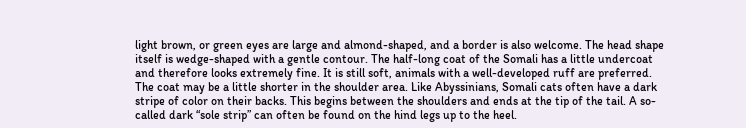light brown, or green eyes are large and almond-shaped, and a border is also welcome. The head shape itself is wedge-shaped with a gentle contour. The half-long coat of the Somali has a little undercoat and therefore looks extremely fine. It is still soft, animals with a well-developed ruff are preferred. The coat may be a little shorter in the shoulder area. Like Abyssinians, Somali cats often have a dark stripe of color on their backs. This begins between the shoulders and ends at the tip of the tail. A so-called dark “sole strip” can often be found on the hind legs up to the heel.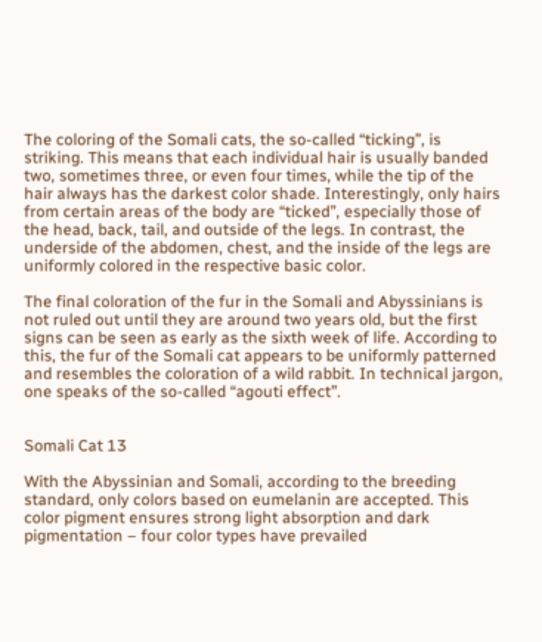The coloring of the Somali cats, the so-called “ticking”, is striking. This means that each individual hair is usually banded two, sometimes three, or even four times, while the tip of the hair always has the darkest color shade. Interestingly, only hairs from certain areas of the body are “ticked”, especially those of the head, back, tail, and outside of the legs. In contrast, the underside of the abdomen, chest, and the inside of the legs are uniformly colored in the respective basic color.

The final coloration of the fur in the Somali and Abyssinians is not ruled out until they are around two years old, but the first signs can be seen as early as the sixth week of life. According to this, the fur of the Somali cat appears to be uniformly patterned and resembles the coloration of a wild rabbit. In technical jargon, one speaks of the so-called “agouti effect”.


Somali Cat 13

With the Abyssinian and Somali, according to the breeding standard, only colors based on eumelanin are accepted. This color pigment ensures strong light absorption and dark pigmentation – four color types have prevailed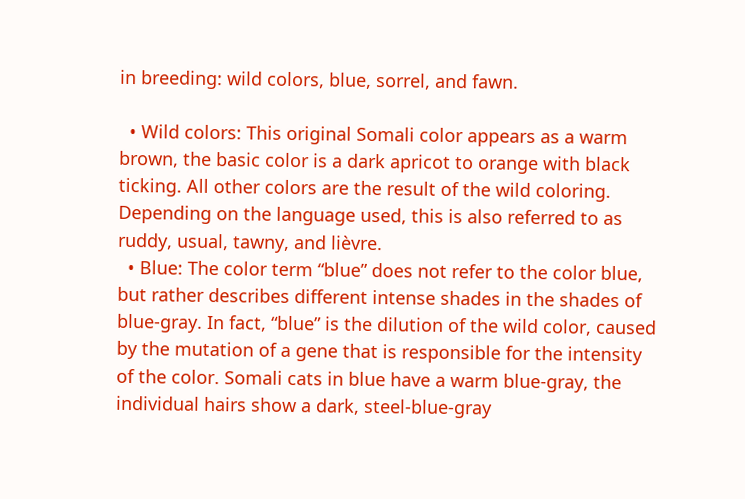in breeding: wild colors, blue, sorrel, and fawn.

  • Wild colors: This original Somali color appears as a warm brown, the basic color is a dark apricot to orange with black ticking. All other colors are the result of the wild coloring. Depending on the language used, this is also referred to as ruddy, usual, tawny, and lièvre.
  • Blue: The color term “blue” does not refer to the color blue, but rather describes different intense shades in the shades of blue-gray. In fact, “blue” is the dilution of the wild color, caused by the mutation of a gene that is responsible for the intensity of the color. Somali cats in blue have a warm blue-gray, the individual hairs show a dark, steel-blue-gray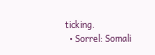ticking.
  • Sorrel: Somali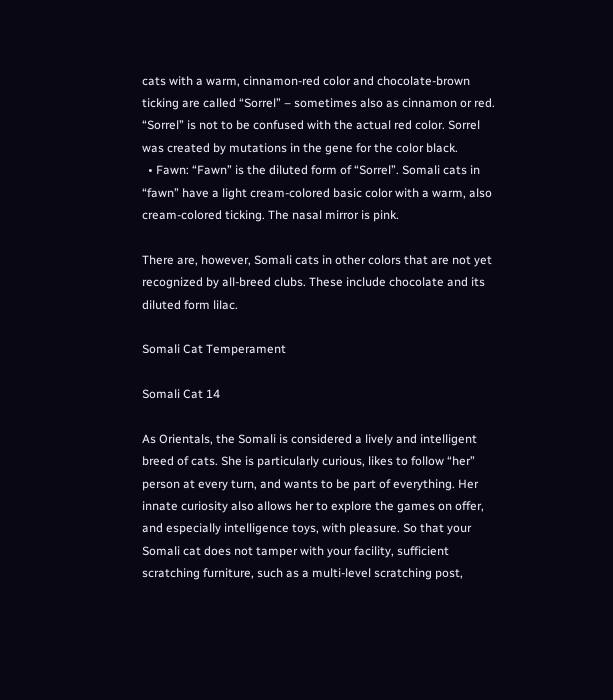cats with a warm, cinnamon-red color and chocolate-brown ticking are called “Sorrel” – sometimes also as cinnamon or red. “Sorrel” is not to be confused with the actual red color. Sorrel was created by mutations in the gene for the color black.
  • Fawn: “Fawn” is the diluted form of “Sorrel”. Somali cats in “fawn” have a light cream-colored basic color with a warm, also cream-colored ticking. The nasal mirror is pink.

There are, however, Somali cats in other colors that are not yet recognized by all-breed clubs. These include chocolate and its diluted form lilac.

Somali Cat Temperament

Somali Cat 14

As Orientals, the Somali is considered a lively and intelligent breed of cats. She is particularly curious, likes to follow “her” person at every turn, and wants to be part of everything. Her innate curiosity also allows her to explore the games on offer, and especially intelligence toys, with pleasure. So that your Somali cat does not tamper with your facility, sufficient scratching furniture, such as a multi-level scratching post,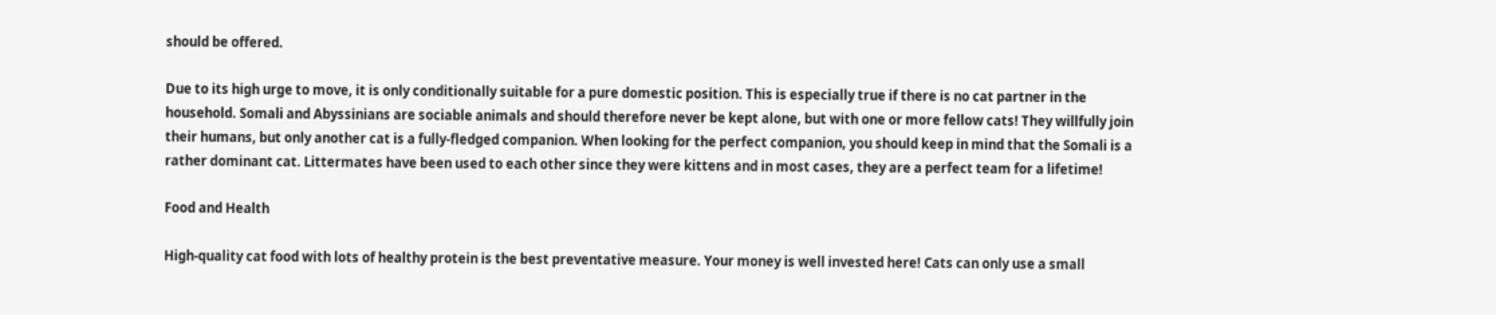should be offered.

Due to its high urge to move, it is only conditionally suitable for a pure domestic position. This is especially true if there is no cat partner in the household. Somali and Abyssinians are sociable animals and should therefore never be kept alone, but with one or more fellow cats! They willfully join their humans, but only another cat is a fully-fledged companion. When looking for the perfect companion, you should keep in mind that the Somali is a rather dominant cat. Littermates have been used to each other since they were kittens and in most cases, they are a perfect team for a lifetime!

Food and Health

High-quality cat food with lots of healthy protein is the best preventative measure. Your money is well invested here! Cats can only use a small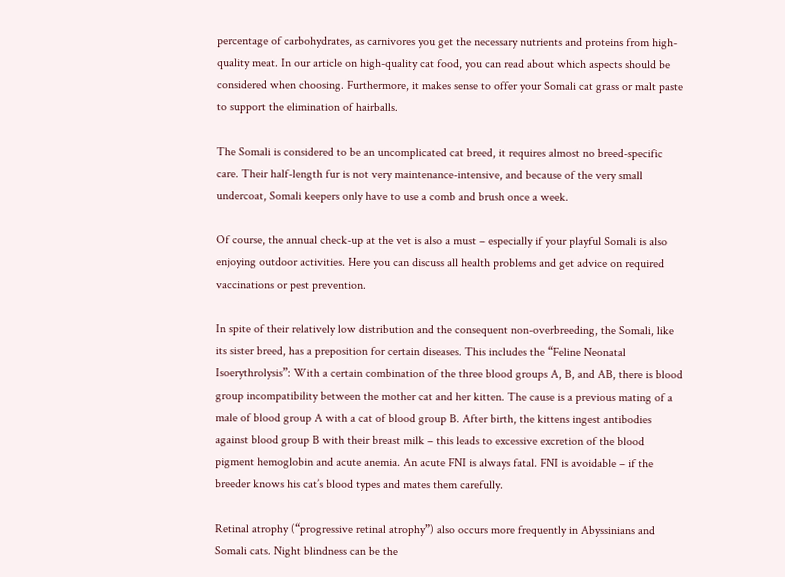percentage of carbohydrates, as carnivores you get the necessary nutrients and proteins from high-quality meat. In our article on high-quality cat food, you can read about which aspects should be considered when choosing. Furthermore, it makes sense to offer your Somali cat grass or malt paste to support the elimination of hairballs.

The Somali is considered to be an uncomplicated cat breed, it requires almost no breed-specific care. Their half-length fur is not very maintenance-intensive, and because of the very small undercoat, Somali keepers only have to use a comb and brush once a week.

Of course, the annual check-up at the vet is also a must – especially if your playful Somali is also enjoying outdoor activities. Here you can discuss all health problems and get advice on required vaccinations or pest prevention.

In spite of their relatively low distribution and the consequent non-overbreeding, the Somali, like its sister breed, has a preposition for certain diseases. This includes the “Feline Neonatal Isoerythrolysis”: With a certain combination of the three blood groups A, B, and AB, there is blood group incompatibility between the mother cat and her kitten. The cause is a previous mating of a male of blood group A with a cat of blood group B. After birth, the kittens ingest antibodies against blood group B with their breast milk – this leads to excessive excretion of the blood pigment hemoglobin and acute anemia. An acute FNI is always fatal. FNI is avoidable – if the breeder knows his cat’s blood types and mates them carefully.

Retinal atrophy (“progressive retinal atrophy”) also occurs more frequently in Abyssinians and Somali cats. Night blindness can be the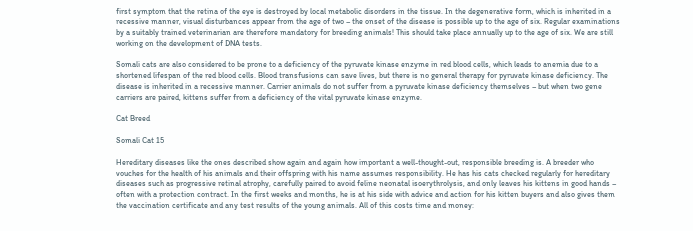first symptom that the retina of the eye is destroyed by local metabolic disorders in the tissue. In the degenerative form, which is inherited in a recessive manner, visual disturbances appear from the age of two – the onset of the disease is possible up to the age of six. Regular examinations by a suitably trained veterinarian are therefore mandatory for breeding animals! This should take place annually up to the age of six. We are still working on the development of DNA tests.

Somali cats are also considered to be prone to a deficiency of the pyruvate kinase enzyme in red blood cells, which leads to anemia due to a shortened lifespan of the red blood cells. Blood transfusions can save lives, but there is no general therapy for pyruvate kinase deficiency. The disease is inherited in a recessive manner. Carrier animals do not suffer from a pyruvate kinase deficiency themselves – but when two gene carriers are paired, kittens suffer from a deficiency of the vital pyruvate kinase enzyme.

Cat Breed

Somali Cat 15

Hereditary diseases like the ones described show again and again how important a well-thought-out, responsible breeding is. A breeder who vouches for the health of his animals and their offspring with his name assumes responsibility. He has his cats checked regularly for hereditary diseases such as progressive retinal atrophy, carefully paired to avoid feline neonatal isoerythrolysis, and only leaves his kittens in good hands – often with a protection contract. In the first weeks and months, he is at his side with advice and action for his kitten buyers and also gives them the vaccination certificate and any test results of the young animals. All of this costs time and money: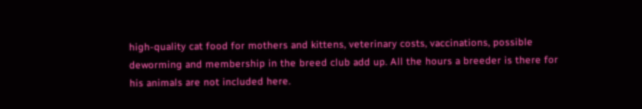high-quality cat food for mothers and kittens, veterinary costs, vaccinations, possible deworming and membership in the breed club add up. All the hours a breeder is there for his animals are not included here.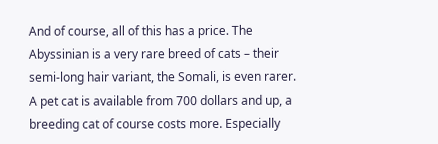And of course, all of this has a price. The Abyssinian is a very rare breed of cats – their semi-long hair variant, the Somali, is even rarer. A pet cat is available from 700 dollars and up, a breeding cat of course costs more. Especially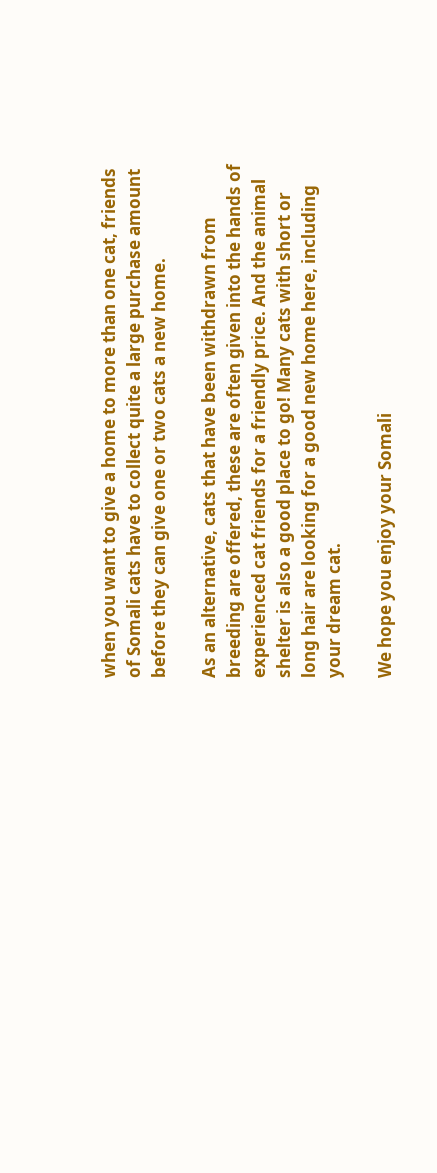when you want to give a home to more than one cat, friends of Somali cats have to collect quite a large purchase amount before they can give one or two cats a new home.

As an alternative, cats that have been withdrawn from breeding are offered, these are often given into the hands of experienced cat friends for a friendly price. And the animal shelter is also a good place to go! Many cats with short or long hair are looking for a good new home here, including your dream cat.

We hope you enjoy your Somali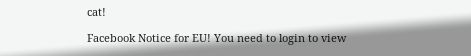cat!

Facebook Notice for EU! You need to login to view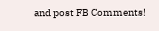and post FB Comments!